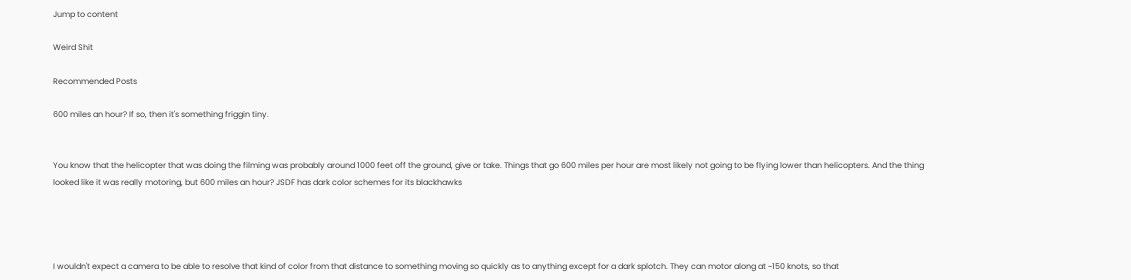Jump to content

Weird Shit

Recommended Posts

600 miles an hour? If so, then it's something friggin tiny.


You know that the helicopter that was doing the filming was probably around 1000 feet off the ground, give or take. Things that go 600 miles per hour are most likely not going to be flying lower than helicopters. And the thing looked like it was really motoring, but 600 miles an hour? JSDF has dark color schemes for its blackhawks




I wouldn't expect a camera to be able to resolve that kind of color from that distance to something moving so quickly as to anything except for a dark splotch. They can motor along at ~150 knots, so that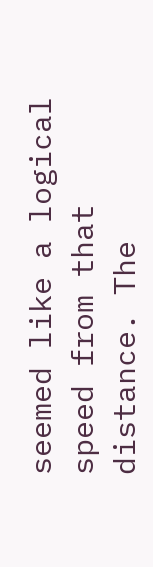seemed like a logical speed from that distance. The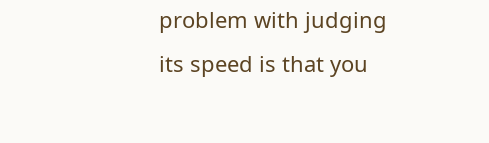problem with judging its speed is that you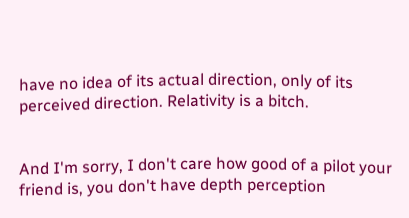have no idea of its actual direction, only of its perceived direction. Relativity is a bitch.


And I'm sorry, I don't care how good of a pilot your friend is, you don't have depth perception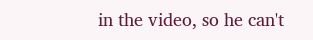in the video, so he can't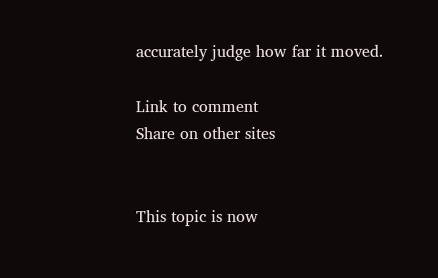accurately judge how far it moved.

Link to comment
Share on other sites


This topic is now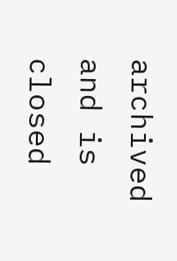archived and is closed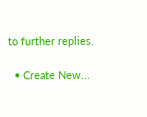to further replies.

  • Create New...